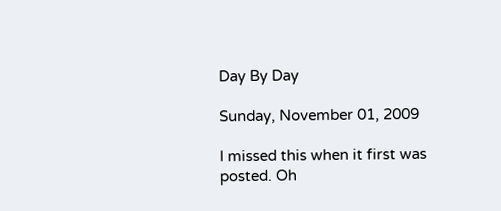Day By Day

Sunday, November 01, 2009

I missed this when it first was posted. Oh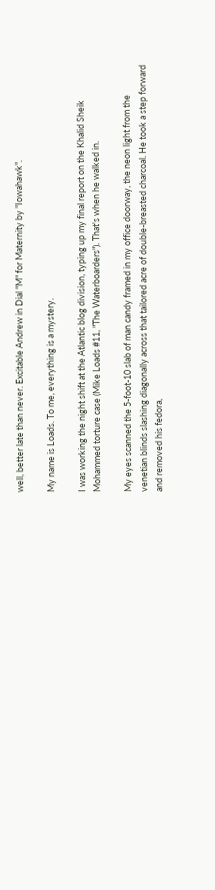well, better late than never. Excitable Andrew in Dial "M" for Maternity by "Iowahawk".

My name is Loads. To me, everything is a mystery.

I was working the night shift at the Atlantic blog division, typing up my final report on the Khalid Sheik Mohammed torture case (Mike Loads #11, "The Waterboarders"). That's when he walked in.

My eyes scanned the 5-foot-10 slab of man candy framed in my office doorway, the neon light from the venetian blinds slashing diagonally across that tailored acre of double-breasted charcoal. He took a step forward and removed his fedora,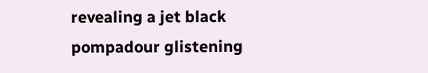revealing a jet black pompadour glistening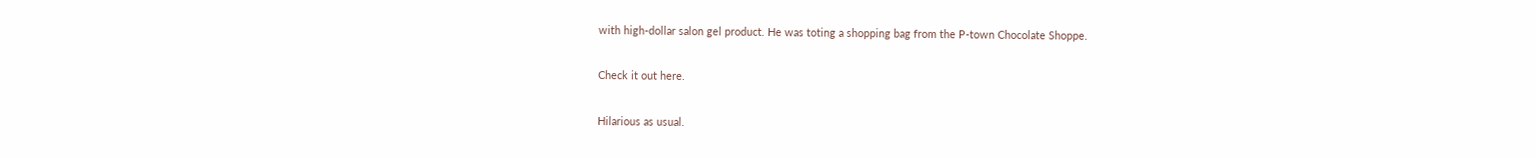with high-dollar salon gel product. He was toting a shopping bag from the P-town Chocolate Shoppe.

Check it out here.

Hilarious as usual.